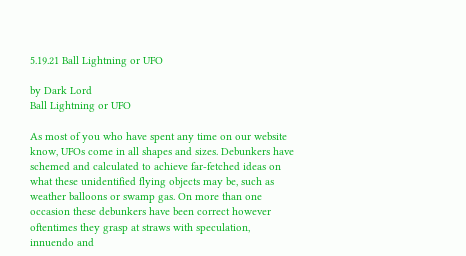5.19.21 Ball Lightning or UFO

by Dark Lord
Ball Lightning or UFO

As most of you who have spent any time on our website know, UFOs come in all shapes and sizes. Debunkers have schemed and calculated to achieve far-fetched ideas on what these unidentified flying objects may be, such as weather balloons or swamp gas. On more than one occasion these debunkers have been correct however oftentimes they grasp at straws with speculation, innuendo and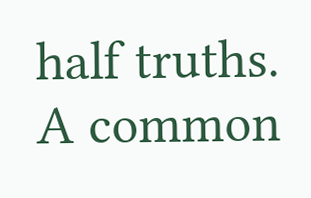half truths. A common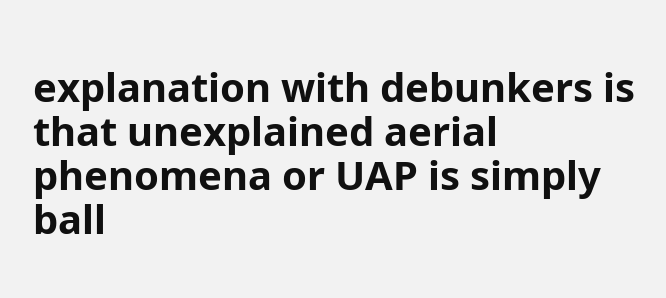explanation with debunkers is that unexplained aerial phenomena or UAP is simply ball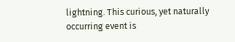lightning. This curious, yet naturally occurring event is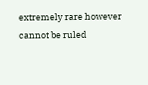extremely rare however cannot be ruled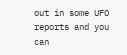out in some UFO reports and you can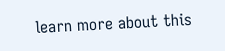learn more about this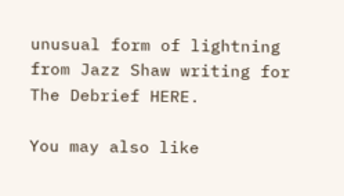unusual form of lightning from Jazz Shaw writing for The Debrief HERE.

You may also like